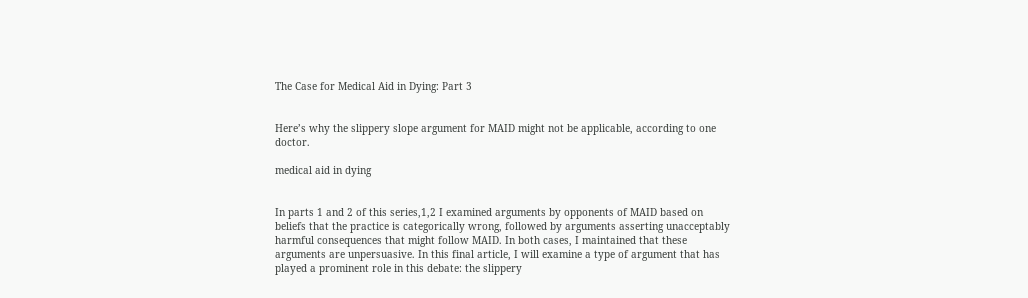The Case for Medical Aid in Dying: Part 3


Here’s why the slippery slope argument for MAID might not be applicable, according to one doctor.

medical aid in dying


In parts 1 and 2 of this series,1,2 I examined arguments by opponents of MAID based on beliefs that the practice is categorically wrong, followed by arguments asserting unacceptably harmful consequences that might follow MAID. In both cases, I maintained that these arguments are unpersuasive. In this final article, I will examine a type of argument that has played a prominent role in this debate: the slippery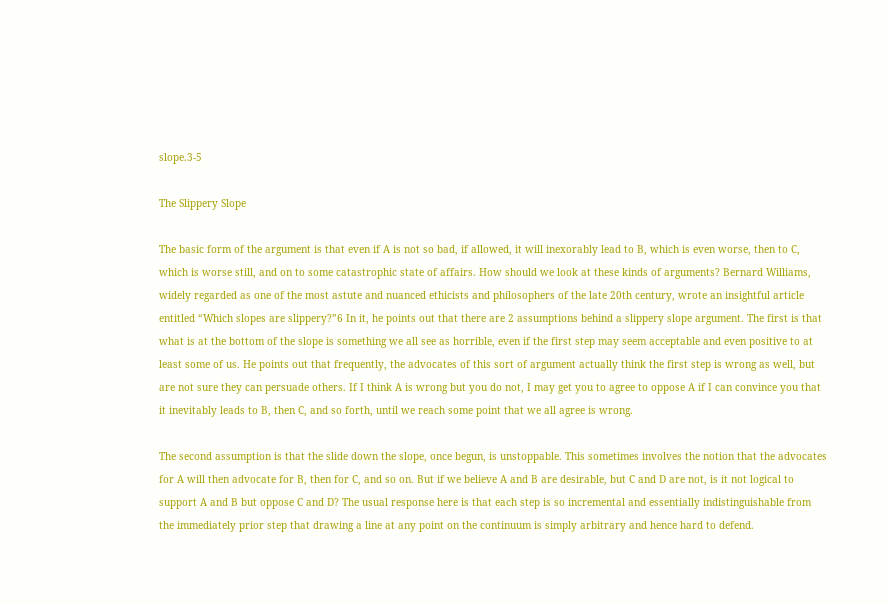slope.3-5

The Slippery Slope

The basic form of the argument is that even if A is not so bad, if allowed, it will inexorably lead to B, which is even worse, then to C, which is worse still, and on to some catastrophic state of affairs. How should we look at these kinds of arguments? Bernard Williams, widely regarded as one of the most astute and nuanced ethicists and philosophers of the late 20th century, wrote an insightful article entitled “Which slopes are slippery?”6 In it, he points out that there are 2 assumptions behind a slippery slope argument. The first is that what is at the bottom of the slope is something we all see as horrible, even if the first step may seem acceptable and even positive to at least some of us. He points out that frequently, the advocates of this sort of argument actually think the first step is wrong as well, but are not sure they can persuade others. If I think A is wrong but you do not, I may get you to agree to oppose A if I can convince you that it inevitably leads to B, then C, and so forth, until we reach some point that we all agree is wrong.

The second assumption is that the slide down the slope, once begun, is unstoppable. This sometimes involves the notion that the advocates for A will then advocate for B, then for C, and so on. But if we believe A and B are desirable, but C and D are not, is it not logical to support A and B but oppose C and D? The usual response here is that each step is so incremental and essentially indistinguishable from the immediately prior step that drawing a line at any point on the continuum is simply arbitrary and hence hard to defend.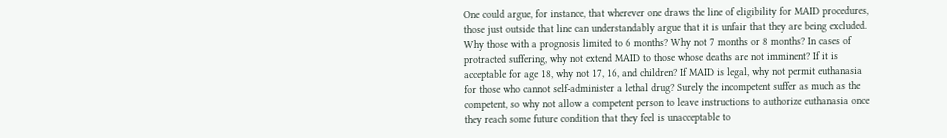One could argue, for instance, that wherever one draws the line of eligibility for MAID procedures, those just outside that line can understandably argue that it is unfair that they are being excluded. Why those with a prognosis limited to 6 months? Why not 7 months or 8 months? In cases of protracted suffering, why not extend MAID to those whose deaths are not imminent? If it is acceptable for age 18, why not 17, 16, and children? If MAID is legal, why not permit euthanasia for those who cannot self-administer a lethal drug? Surely the incompetent suffer as much as the competent, so why not allow a competent person to leave instructions to authorize euthanasia once they reach some future condition that they feel is unacceptable to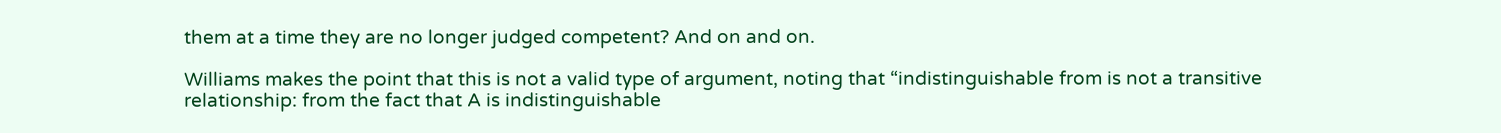them at a time they are no longer judged competent? And on and on.

Williams makes the point that this is not a valid type of argument, noting that “indistinguishable from is not a transitive relationship: from the fact that A is indistinguishable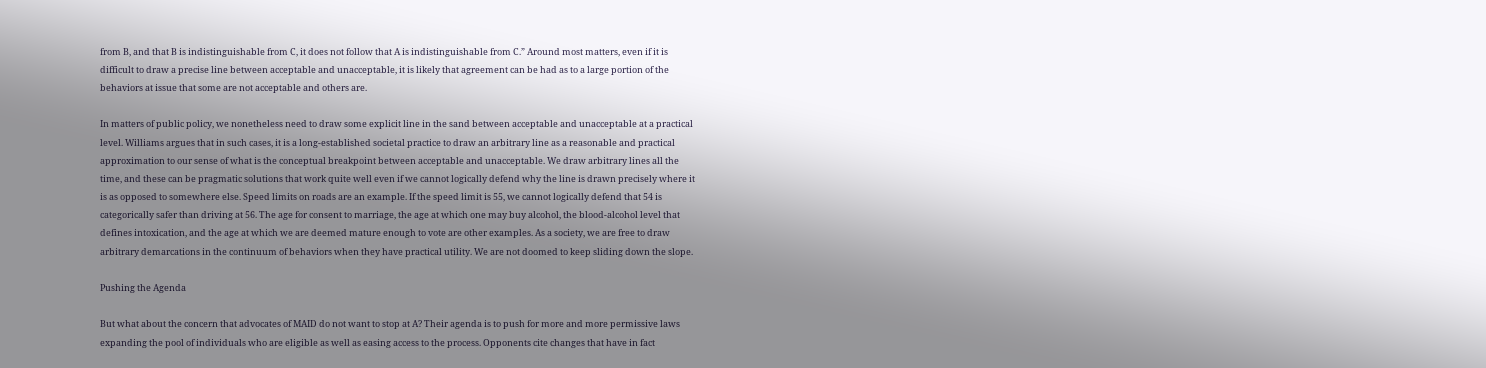from B, and that B is indistinguishable from C, it does not follow that A is indistinguishable from C.” Around most matters, even if it is difficult to draw a precise line between acceptable and unacceptable, it is likely that agreement can be had as to a large portion of the behaviors at issue that some are not acceptable and others are.

In matters of public policy, we nonetheless need to draw some explicit line in the sand between acceptable and unacceptable at a practical level. Williams argues that in such cases, it is a long-established societal practice to draw an arbitrary line as a reasonable and practical approximation to our sense of what is the conceptual breakpoint between acceptable and unacceptable. We draw arbitrary lines all the time, and these can be pragmatic solutions that work quite well even if we cannot logically defend why the line is drawn precisely where it is as opposed to somewhere else. Speed limits on roads are an example. If the speed limit is 55, we cannot logically defend that 54 is categorically safer than driving at 56. The age for consent to marriage, the age at which one may buy alcohol, the blood-alcohol level that defines intoxication, and the age at which we are deemed mature enough to vote are other examples. As a society, we are free to draw arbitrary demarcations in the continuum of behaviors when they have practical utility. We are not doomed to keep sliding down the slope.

Pushing the Agenda

But what about the concern that advocates of MAID do not want to stop at A? Their agenda is to push for more and more permissive laws expanding the pool of individuals who are eligible as well as easing access to the process. Opponents cite changes that have in fact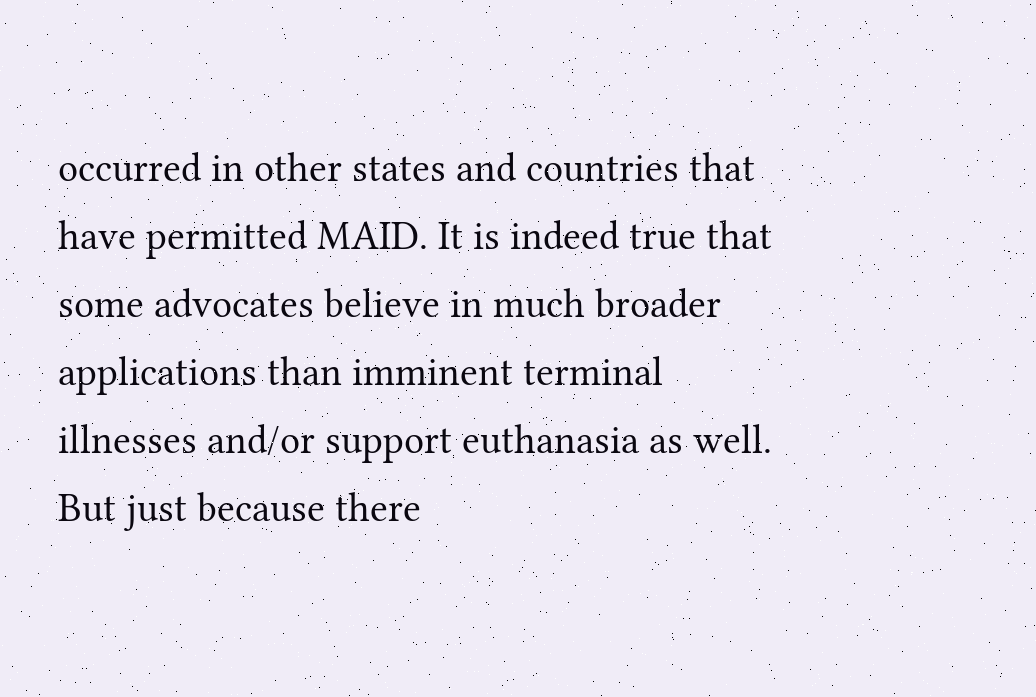occurred in other states and countries that have permitted MAID. It is indeed true that some advocates believe in much broader applications than imminent terminal illnesses and/or support euthanasia as well. But just because there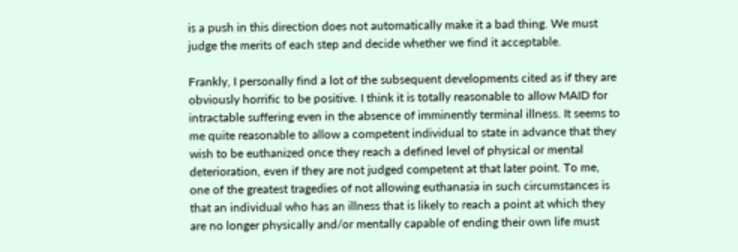is a push in this direction does not automatically make it a bad thing. We must judge the merits of each step and decide whether we find it acceptable.

Frankly, I personally find a lot of the subsequent developments cited as if they are obviously horrific to be positive. I think it is totally reasonable to allow MAID for intractable suffering even in the absence of imminently terminal illness. It seems to me quite reasonable to allow a competent individual to state in advance that they wish to be euthanized once they reach a defined level of physical or mental deterioration, even if they are not judged competent at that later point. To me, one of the greatest tragedies of not allowing euthanasia in such circumstances is that an individual who has an illness that is likely to reach a point at which they are no longer physically and/or mentally capable of ending their own life must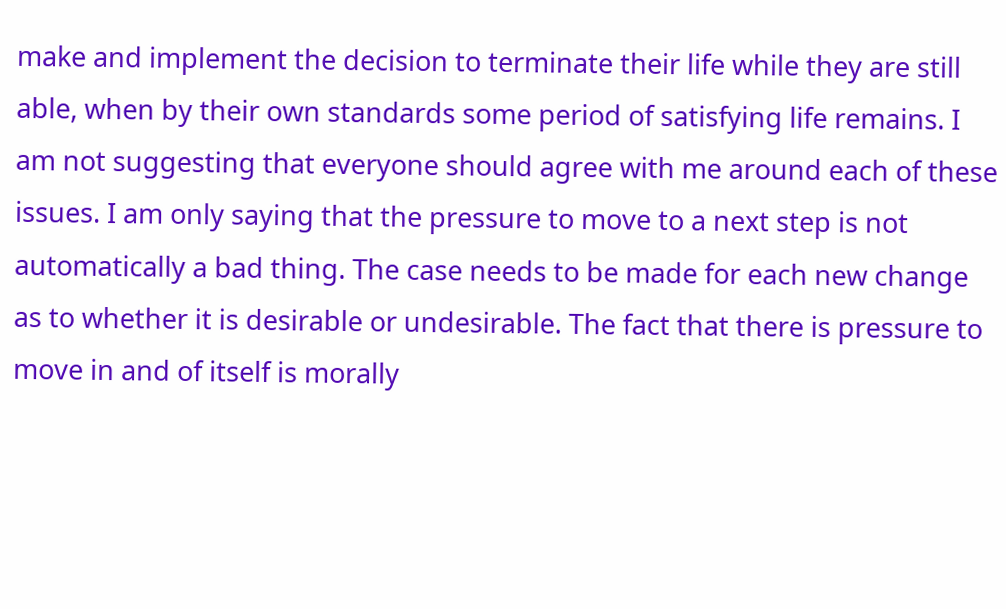make and implement the decision to terminate their life while they are still able, when by their own standards some period of satisfying life remains. I am not suggesting that everyone should agree with me around each of these issues. I am only saying that the pressure to move to a next step is not automatically a bad thing. The case needs to be made for each new change as to whether it is desirable or undesirable. The fact that there is pressure to move in and of itself is morally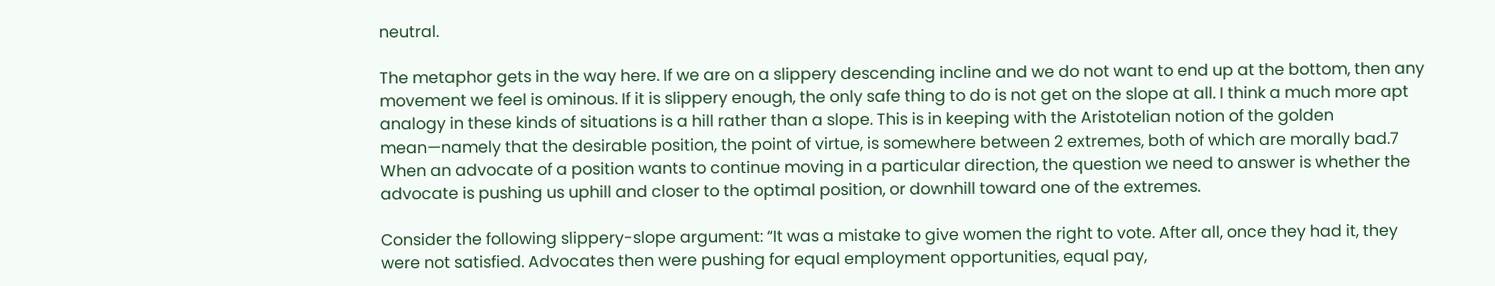neutral.

The metaphor gets in the way here. If we are on a slippery descending incline and we do not want to end up at the bottom, then any movement we feel is ominous. If it is slippery enough, the only safe thing to do is not get on the slope at all. I think a much more apt analogy in these kinds of situations is a hill rather than a slope. This is in keeping with the Aristotelian notion of the golden mean—namely that the desirable position, the point of virtue, is somewhere between 2 extremes, both of which are morally bad.7 When an advocate of a position wants to continue moving in a particular direction, the question we need to answer is whether the advocate is pushing us uphill and closer to the optimal position, or downhill toward one of the extremes.

Consider the following slippery-slope argument: “It was a mistake to give women the right to vote. After all, once they had it, they were not satisfied. Advocates then were pushing for equal employment opportunities, equal pay,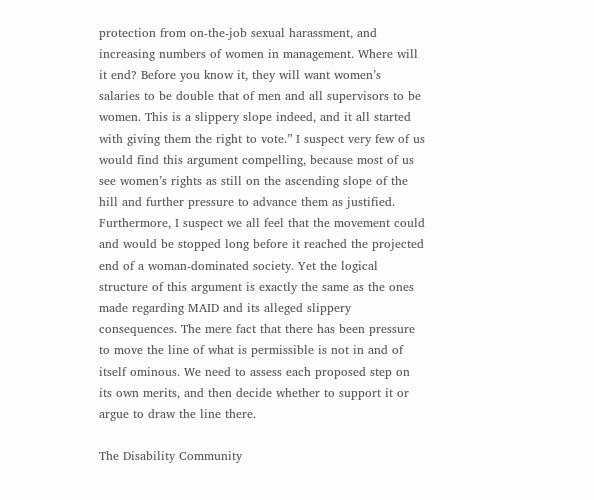protection from on-the-job sexual harassment, and increasing numbers of women in management. Where will it end? Before you know it, they will want women’s salaries to be double that of men and all supervisors to be women. This is a slippery slope indeed, and it all started with giving them the right to vote.” I suspect very few of us would find this argument compelling, because most of us see women’s rights as still on the ascending slope of the hill and further pressure to advance them as justified. Furthermore, I suspect we all feel that the movement could and would be stopped long before it reached the projected end of a woman-dominated society. Yet the logical structure of this argument is exactly the same as the ones made regarding MAID and its alleged slippery consequences. The mere fact that there has been pressure to move the line of what is permissible is not in and of itself ominous. We need to assess each proposed step on its own merits, and then decide whether to support it or argue to draw the line there.

The Disability Community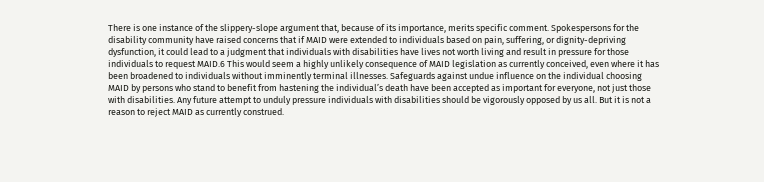There is one instance of the slippery-slope argument that, because of its importance, merits specific comment. Spokespersons for the disability community have raised concerns that if MAID were extended to individuals based on pain, suffering, or dignity-depriving dysfunction, it could lead to a judgment that individuals with disabilities have lives not worth living and result in pressure for those individuals to request MAID.6 This would seem a highly unlikely consequence of MAID legislation as currently conceived, even where it has been broadened to individuals without imminently terminal illnesses. Safeguards against undue influence on the individual choosing MAID by persons who stand to benefit from hastening the individual’s death have been accepted as important for everyone, not just those with disabilities. Any future attempt to unduly pressure individuals with disabilities should be vigorously opposed by us all. But it is not a reason to reject MAID as currently construed.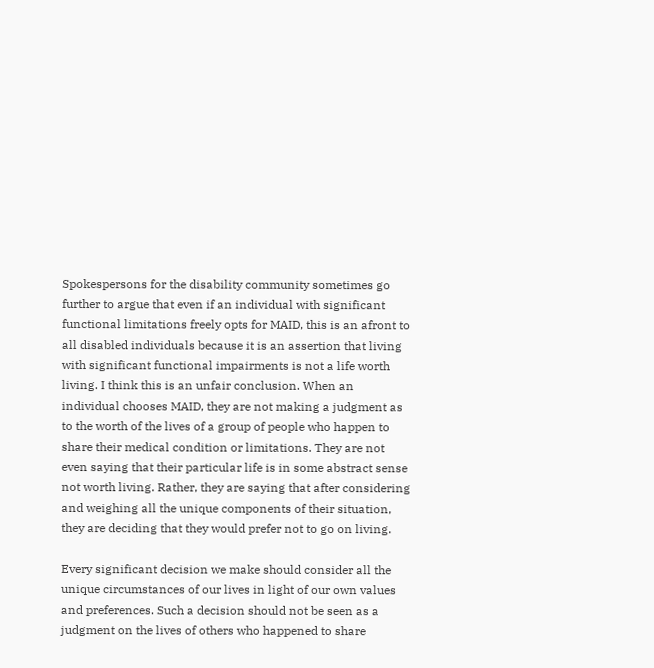Spokespersons for the disability community sometimes go further to argue that even if an individual with significant functional limitations freely opts for MAID, this is an afront to all disabled individuals because it is an assertion that living with significant functional impairments is not a life worth living. I think this is an unfair conclusion. When an individual chooses MAID, they are not making a judgment as to the worth of the lives of a group of people who happen to share their medical condition or limitations. They are not even saying that their particular life is in some abstract sense not worth living. Rather, they are saying that after considering and weighing all the unique components of their situation, they are deciding that they would prefer not to go on living.

Every significant decision we make should consider all the unique circumstances of our lives in light of our own values and preferences. Such a decision should not be seen as a judgment on the lives of others who happened to share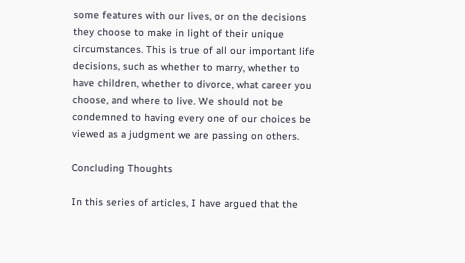some features with our lives, or on the decisions they choose to make in light of their unique circumstances. This is true of all our important life decisions, such as whether to marry, whether to have children, whether to divorce, what career you choose, and where to live. We should not be condemned to having every one of our choices be viewed as a judgment we are passing on others.

Concluding Thoughts

In this series of articles, I have argued that the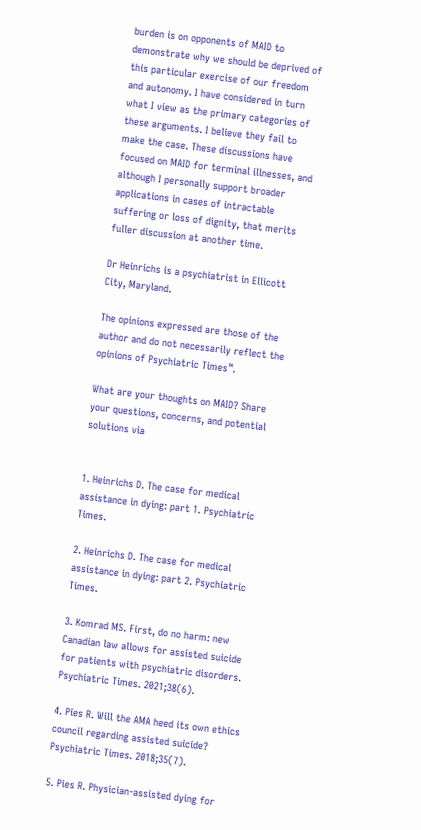burden is on opponents of MAID to demonstrate why we should be deprived of this particular exercise of our freedom and autonomy. I have considered in turn what I view as the primary categories of these arguments. I believe they fail to make the case. These discussions have focused on MAID for terminal illnesses, and although I personally support broader applications in cases of intractable suffering or loss of dignity, that merits fuller discussion at another time.

Dr Heinrichs is a psychiatrist in Ellicott City, Maryland.

The opinions expressed are those of the author and do not necessarily reflect the opinions of Psychiatric Times™.

What are your thoughts on MAID? Share your questions, concerns, and potential solutions via


1. Heinrichs D. The case for medical assistance in dying: part 1. Psychiatric Times.

2. Heinrichs D. The case for medical assistance in dying: part 2. Psychiatric Times.

3. Komrad MS. First, do no harm: new Canadian law allows for assisted suicide for patients with psychiatric disorders. Psychiatric Times. 2021;38(6).

4. Pies R. Will the AMA heed its own ethics council regarding assisted suicide? Psychiatric Times. 2018;35(7).

5. Pies R. Physician-assisted dying for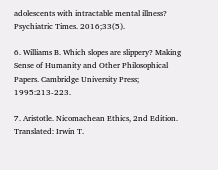adolescents with intractable mental illness? Psychiatric Times. 2016;33(5).

6. Williams B. Which slopes are slippery? Making Sense of Humanity and Other Philosophical Papers. Cambridge University Press; 1995:213-223.

7. Aristotle. Nicomachean Ethics, 2nd Edition. Translated: Irwin T.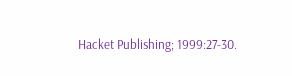Hacket Publishing; 1999:27-30.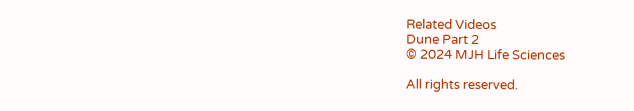Related Videos
Dune Part 2
© 2024 MJH Life Sciences

All rights reserved.